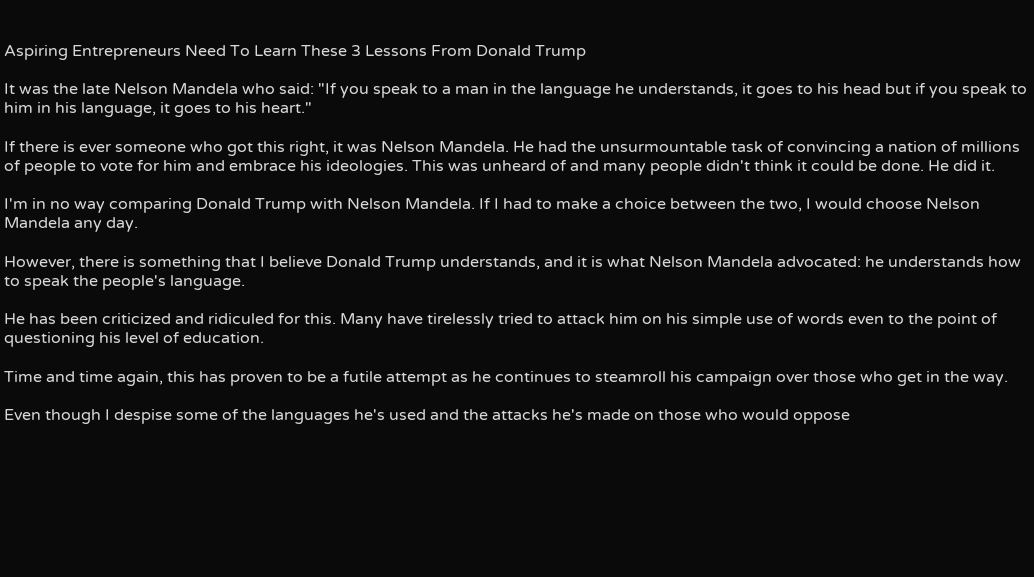Aspiring Entrepreneurs Need To Learn These 3 Lessons From Donald Trump

It was the late Nelson Mandela who said: "If you speak to a man in the language he understands, it goes to his head but if you speak to him in his language, it goes to his heart."

If there is ever someone who got this right, it was Nelson Mandela. He had the unsurmountable task of convincing a nation of millions of people to vote for him and embrace his ideologies. This was unheard of and many people didn't think it could be done. He did it.

I'm in no way comparing Donald Trump with Nelson Mandela. If I had to make a choice between the two, I would choose Nelson Mandela any day.

However, there is something that I believe Donald Trump understands, and it is what Nelson Mandela advocated: he understands how to speak the people's language.

He has been criticized and ridiculed for this. Many have tirelessly tried to attack him on his simple use of words even to the point of questioning his level of education.

Time and time again, this has proven to be a futile attempt as he continues to steamroll his campaign over those who get in the way.

Even though I despise some of the languages he's used and the attacks he's made on those who would oppose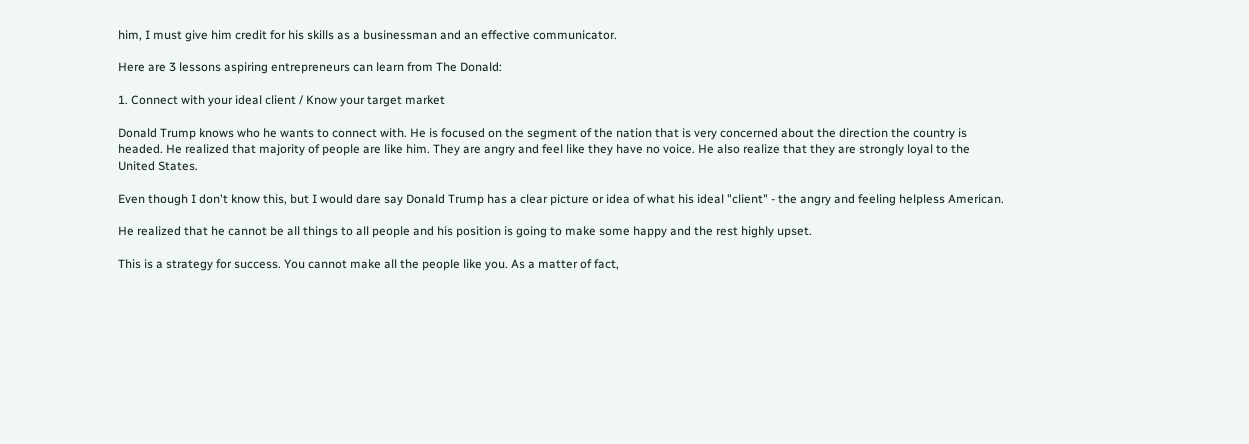him, I must give him credit for his skills as a businessman and an effective communicator.

Here are 3 lessons aspiring entrepreneurs can learn from The Donald:

1. Connect with your ideal client / Know your target market

Donald Trump knows who he wants to connect with. He is focused on the segment of the nation that is very concerned about the direction the country is headed. He realized that majority of people are like him. They are angry and feel like they have no voice. He also realize that they are strongly loyal to the United States.

Even though I don't know this, but I would dare say Donald Trump has a clear picture or idea of what his ideal "client" - the angry and feeling helpless American.

He realized that he cannot be all things to all people and his position is going to make some happy and the rest highly upset.

This is a strategy for success. You cannot make all the people like you. As a matter of fact,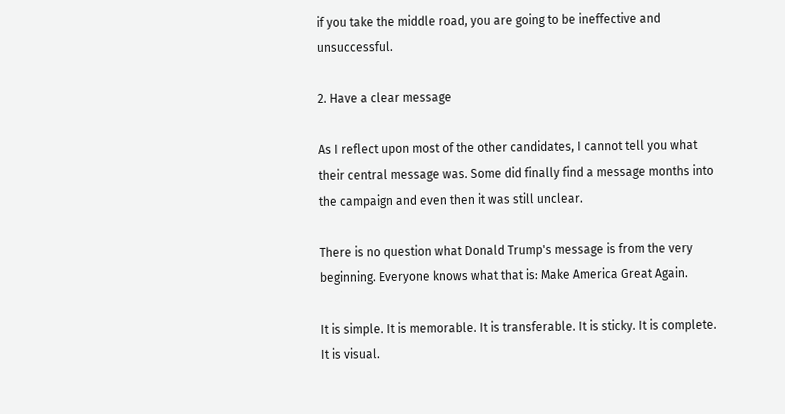if you take the middle road, you are going to be ineffective and unsuccessful.

2. Have a clear message

As I reflect upon most of the other candidates, I cannot tell you what their central message was. Some did finally find a message months into the campaign and even then it was still unclear.

There is no question what Donald Trump's message is from the very beginning. Everyone knows what that is: Make America Great Again.

It is simple. It is memorable. It is transferable. It is sticky. It is complete. It is visual.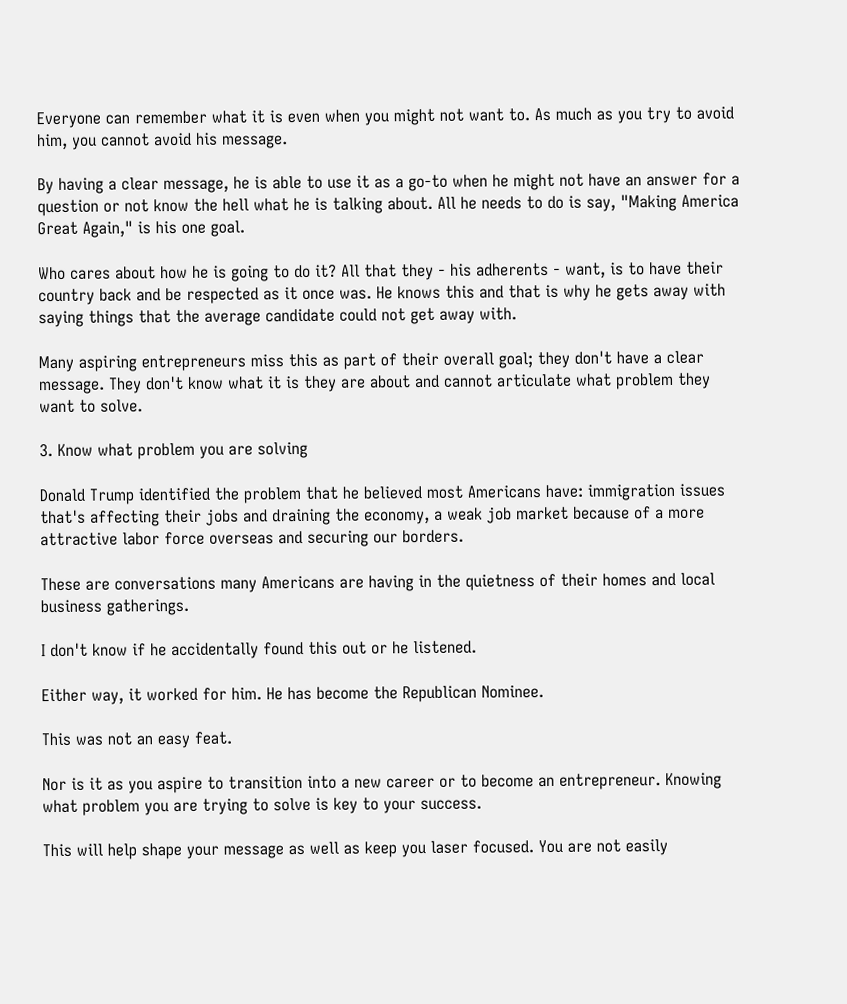Everyone can remember what it is even when you might not want to. As much as you try to avoid him, you cannot avoid his message.

By having a clear message, he is able to use it as a go-to when he might not have an answer for a question or not know the hell what he is talking about. All he needs to do is say, "Making America Great Again," is his one goal.

Who cares about how he is going to do it? All that they - his adherents - want, is to have their country back and be respected as it once was. He knows this and that is why he gets away with saying things that the average candidate could not get away with.

Many aspiring entrepreneurs miss this as part of their overall goal; they don't have a clear message. They don't know what it is they are about and cannot articulate what problem they want to solve.

3. Know what problem you are solving

Donald Trump identified the problem that he believed most Americans have: immigration issues that's affecting their jobs and draining the economy, a weak job market because of a more attractive labor force overseas and securing our borders.

These are conversations many Americans are having in the quietness of their homes and local business gatherings.

I don't know if he accidentally found this out or he listened.

Either way, it worked for him. He has become the Republican Nominee.

This was not an easy feat.

Nor is it as you aspire to transition into a new career or to become an entrepreneur. Knowing what problem you are trying to solve is key to your success.

This will help shape your message as well as keep you laser focused. You are not easily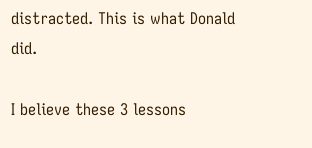distracted. This is what Donald did.

I believe these 3 lessons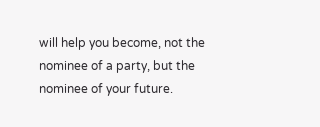will help you become, not the nominee of a party, but the nominee of your future.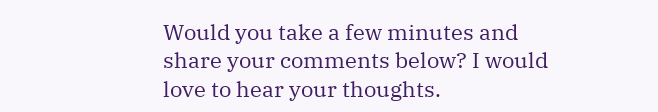Would you take a few minutes and share your comments below? I would love to hear your thoughts.